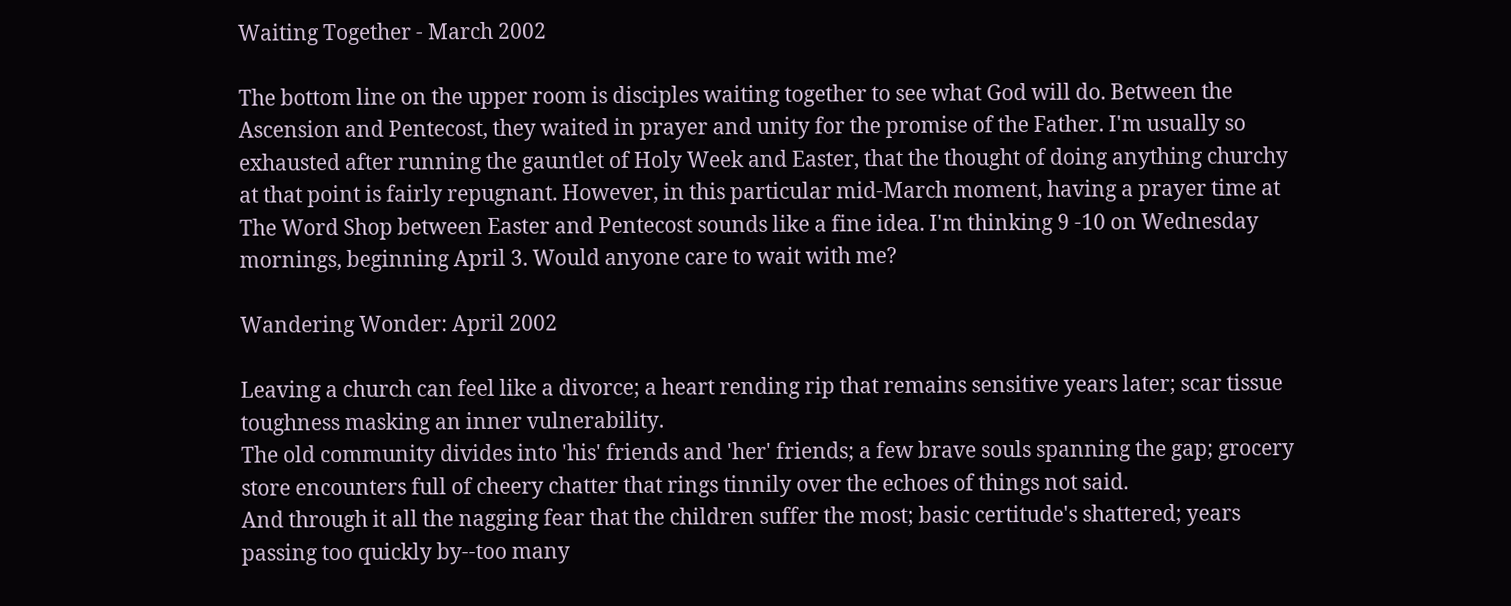Waiting Together - March 2002

The bottom line on the upper room is disciples waiting together to see what God will do. Between the Ascension and Pentecost, they waited in prayer and unity for the promise of the Father. I'm usually so exhausted after running the gauntlet of Holy Week and Easter, that the thought of doing anything churchy at that point is fairly repugnant. However, in this particular mid-March moment, having a prayer time at The Word Shop between Easter and Pentecost sounds like a fine idea. I'm thinking 9 -10 on Wednesday mornings, beginning April 3. Would anyone care to wait with me?

Wandering Wonder: April 2002

Leaving a church can feel like a divorce; a heart rending rip that remains sensitive years later; scar tissue toughness masking an inner vulnerability.
The old community divides into 'his' friends and 'her' friends; a few brave souls spanning the gap; grocery store encounters full of cheery chatter that rings tinnily over the echoes of things not said.
And through it all the nagging fear that the children suffer the most; basic certitude's shattered; years passing too quickly by--too many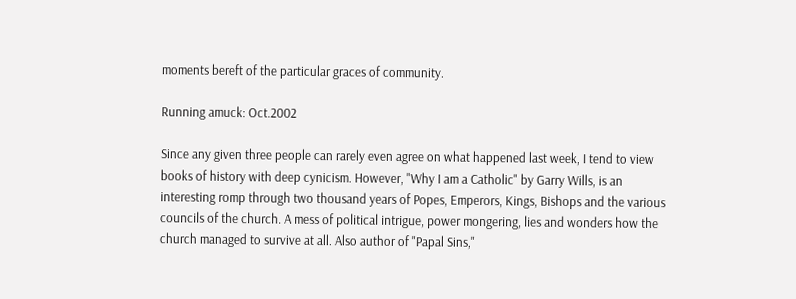moments bereft of the particular graces of community.

Running amuck: Oct.2002

Since any given three people can rarely even agree on what happened last week, I tend to view books of history with deep cynicism. However, "Why I am a Catholic" by Garry Wills, is an interesting romp through two thousand years of Popes, Emperors, Kings, Bishops and the various councils of the church. A mess of political intrigue, power mongering, lies and wonders how the church managed to survive at all. Also author of "Papal Sins,"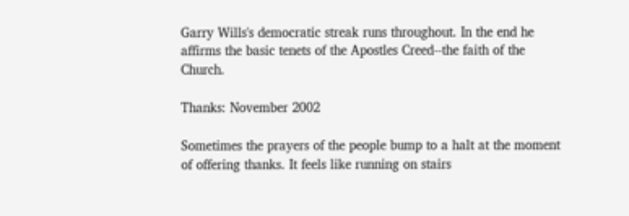Garry Wills's democratic streak runs throughout. In the end he affirms the basic tenets of the Apostles Creed--the faith of the Church.

Thanks: November 2002

Sometimes the prayers of the people bump to a halt at the moment of offering thanks. It feels like running on stairs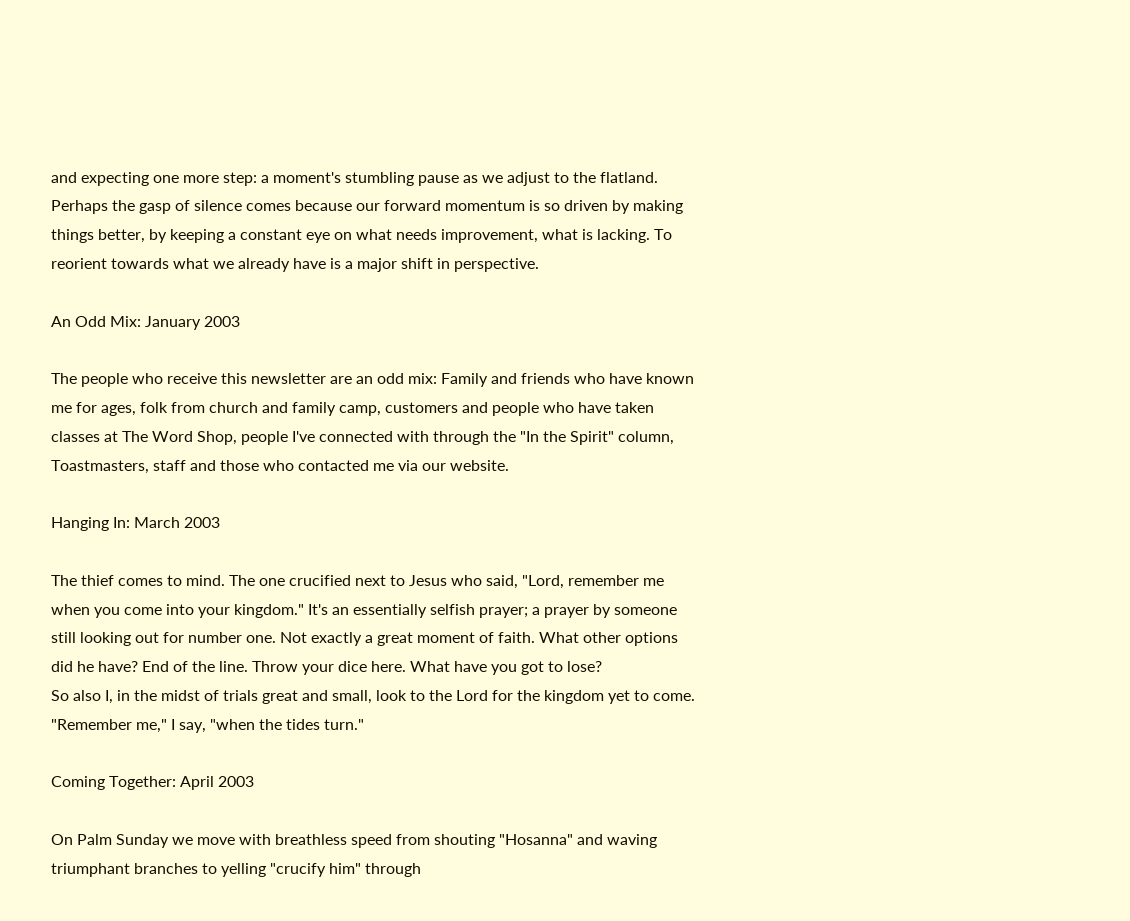and expecting one more step: a moment's stumbling pause as we adjust to the flatland.
Perhaps the gasp of silence comes because our forward momentum is so driven by making things better, by keeping a constant eye on what needs improvement, what is lacking. To reorient towards what we already have is a major shift in perspective.

An Odd Mix: January 2003

The people who receive this newsletter are an odd mix: Family and friends who have known me for ages, folk from church and family camp, customers and people who have taken classes at The Word Shop, people I've connected with through the "In the Spirit" column, Toastmasters, staff and those who contacted me via our website.

Hanging In: March 2003

The thief comes to mind. The one crucified next to Jesus who said, "Lord, remember me when you come into your kingdom." It's an essentially selfish prayer; a prayer by someone still looking out for number one. Not exactly a great moment of faith. What other options did he have? End of the line. Throw your dice here. What have you got to lose?
So also I, in the midst of trials great and small, look to the Lord for the kingdom yet to come. "Remember me," I say, "when the tides turn."

Coming Together: April 2003

On Palm Sunday we move with breathless speed from shouting "Hosanna" and waving triumphant branches to yelling "crucify him" through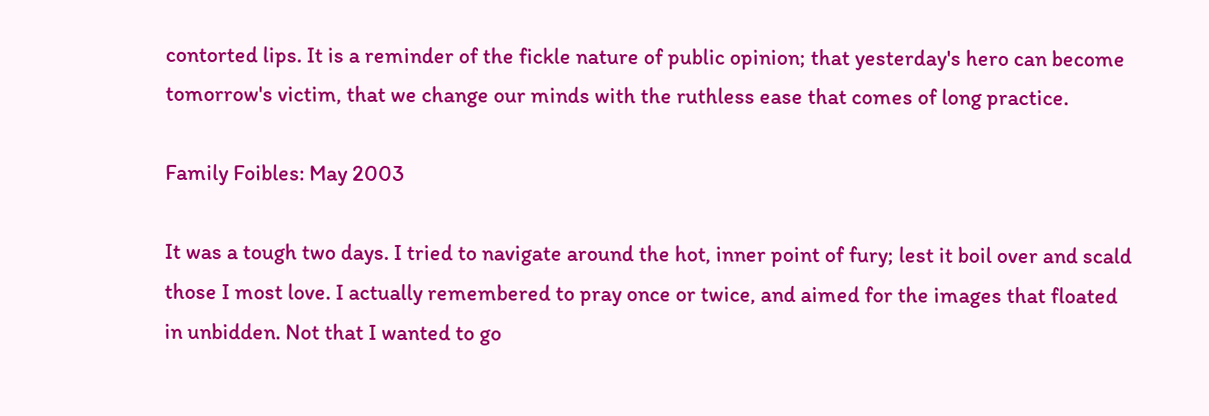contorted lips. It is a reminder of the fickle nature of public opinion; that yesterday's hero can become tomorrow's victim, that we change our minds with the ruthless ease that comes of long practice.

Family Foibles: May 2003

It was a tough two days. I tried to navigate around the hot, inner point of fury; lest it boil over and scald those I most love. I actually remembered to pray once or twice, and aimed for the images that floated in unbidden. Not that I wanted to go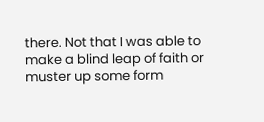there. Not that I was able to make a blind leap of faith or muster up some form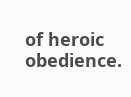of heroic obedience.